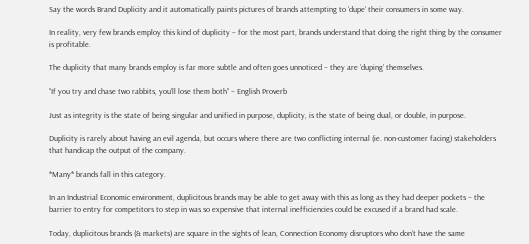Say the words Brand Duplicity and it automatically paints pictures of brands attempting to ‘dupe’ their consumers in some way.

In reality, very few brands employ this kind of duplicity – for the most part, brands understand that doing the right thing by the consumer is profitable.

The duplicity that many brands employ is far more subtle and often goes unnoticed – they are ‘duping’ themselves.

“If you try and chase two rabbits, you’ll lose them both” – English Proverb

Just as integrity is the state of being singular and unified in purpose, duplicity, is the state of being dual, or double, in purpose.

Duplicity is rarely about having an evil agenda, but occurs where there are two conflicting internal (ie. non-customer facing) stakeholders that handicap the output of the company.

*Many* brands fall in this category.

In an Industrial Economic environment, duplicitous brands may be able to get away with this as long as they had deeper pockets – the barrier to entry for competitors to step in was so expensive that internal inefficiencies could be excused if a brand had scale.

Today, duplicitous brands (& markets) are square in the sights of lean, Connection Economy disruptors who don’t have the same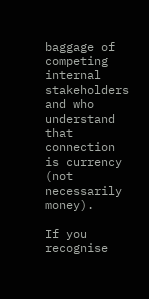baggage of competing internal stakeholders and who understand that connection is currency (not necessarily money).

If you recognise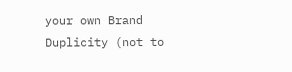your own Brand Duplicity (not to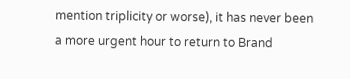mention triplicity or worse), it has never been a more urgent hour to return to Brand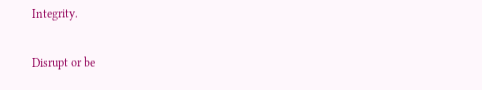Integrity.

Disrupt or be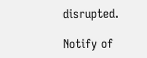disrupted.

Notify of